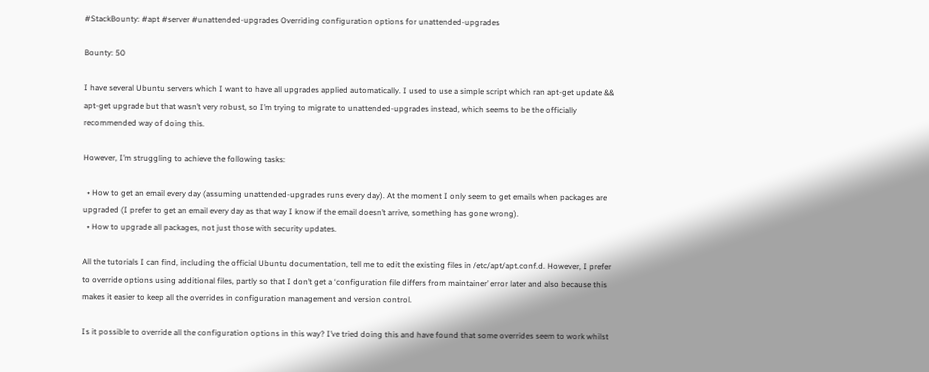#StackBounty: #apt #server #unattended-upgrades Overriding configuration options for unattended-upgrades

Bounty: 50

I have several Ubuntu servers which I want to have all upgrades applied automatically. I used to use a simple script which ran apt-get update && apt-get upgrade but that wasn’t very robust, so I’m trying to migrate to unattended-upgrades instead, which seems to be the officially recommended way of doing this.

However, I’m struggling to achieve the following tasks:

  • How to get an email every day (assuming unattended-upgrades runs every day). At the moment I only seem to get emails when packages are upgraded (I prefer to get an email every day as that way I know if the email doesn’t arrive, something has gone wrong).
  • How to upgrade all packages, not just those with security updates.

All the tutorials I can find, including the official Ubuntu documentation, tell me to edit the existing files in /etc/apt/apt.conf.d. However, I prefer to override options using additional files, partly so that I don’t get a ‘configuration file differs from maintainer’ error later and also because this makes it easier to keep all the overrides in configuration management and version control.

Is it possible to override all the configuration options in this way? I’ve tried doing this and have found that some overrides seem to work whilst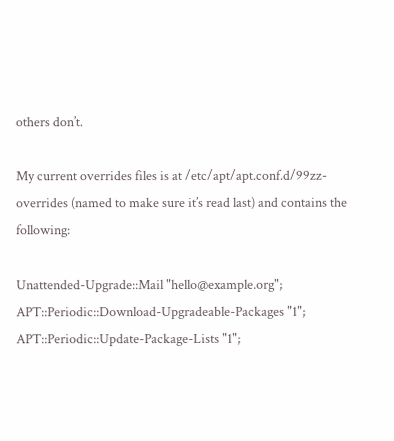others don’t.

My current overrides files is at /etc/apt/apt.conf.d/99zz-overrides (named to make sure it’s read last) and contains the following:

Unattended-Upgrade::Mail "hello@example.org";
APT::Periodic::Download-Upgradeable-Packages "1";
APT::Periodic::Update-Package-Lists "1";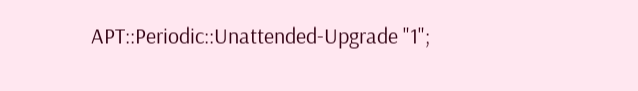APT::Periodic::Unattended-Upgrade "1";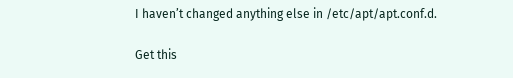I haven’t changed anything else in /etc/apt/apt.conf.d.

Get this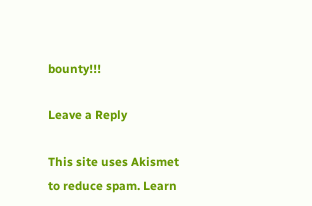bounty!!!

Leave a Reply

This site uses Akismet to reduce spam. Learn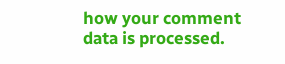how your comment data is processed.